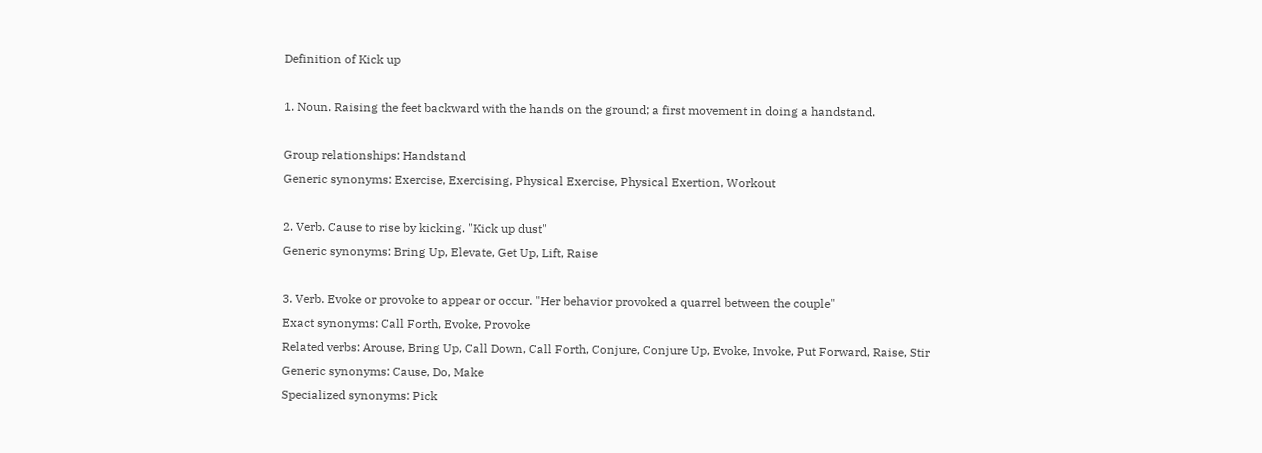Definition of Kick up

1. Noun. Raising the feet backward with the hands on the ground; a first movement in doing a handstand.

Group relationships: Handstand
Generic synonyms: Exercise, Exercising, Physical Exercise, Physical Exertion, Workout

2. Verb. Cause to rise by kicking. "Kick up dust"
Generic synonyms: Bring Up, Elevate, Get Up, Lift, Raise

3. Verb. Evoke or provoke to appear or occur. "Her behavior provoked a quarrel between the couple"
Exact synonyms: Call Forth, Evoke, Provoke
Related verbs: Arouse, Bring Up, Call Down, Call Forth, Conjure, Conjure Up, Evoke, Invoke, Put Forward, Raise, Stir
Generic synonyms: Cause, Do, Make
Specialized synonyms: Pick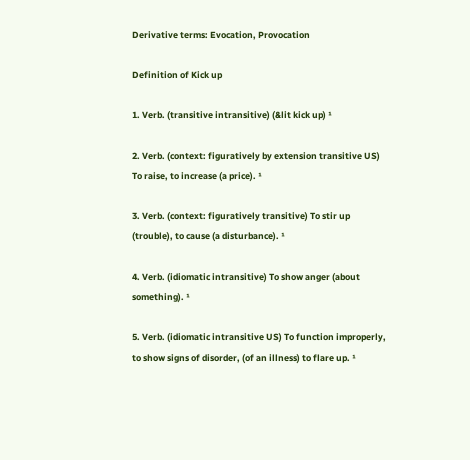Derivative terms: Evocation, Provocation

Definition of Kick up

1. Verb. (transitive intransitive) (&lit kick up) ¹

2. Verb. (context: figuratively by extension transitive US) To raise, to increase (a price). ¹

3. Verb. (context: figuratively transitive) To stir up (trouble), to cause (a disturbance). ¹

4. Verb. (idiomatic intransitive) To show anger (about something). ¹

5. Verb. (idiomatic intransitive US) To function improperly, to show signs of disorder, (of an illness) to flare up. ¹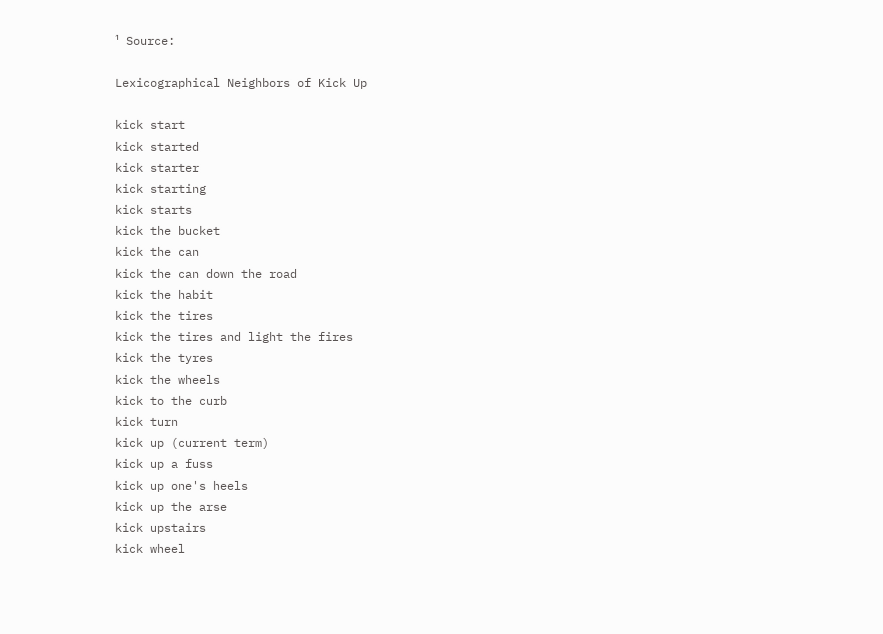¹ Source:

Lexicographical Neighbors of Kick Up

kick start
kick started
kick starter
kick starting
kick starts
kick the bucket
kick the can
kick the can down the road
kick the habit
kick the tires
kick the tires and light the fires
kick the tyres
kick the wheels
kick to the curb
kick turn
kick up (current term)
kick up a fuss
kick up one's heels
kick up the arse
kick upstairs
kick wheel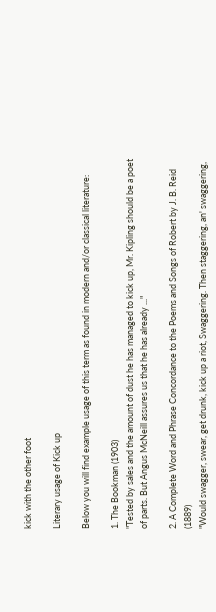kick with the other foot

Literary usage of Kick up

Below you will find example usage of this term as found in modern and/or classical literature:

1. The Bookman (1903)
"Tested by sales and the amount of dust he has managed to kick up, Mr. Kipling should be a poet of parts. But Angus McNeill assures us that he has already ..."

2. A Complete Word and Phrase Concordance to the Poems and Songs of Robert by J. B. Reid (1889)
"Would swagger, swear, get drunk, kick up a riot, Swaggering. Then staggering, an' swaggering,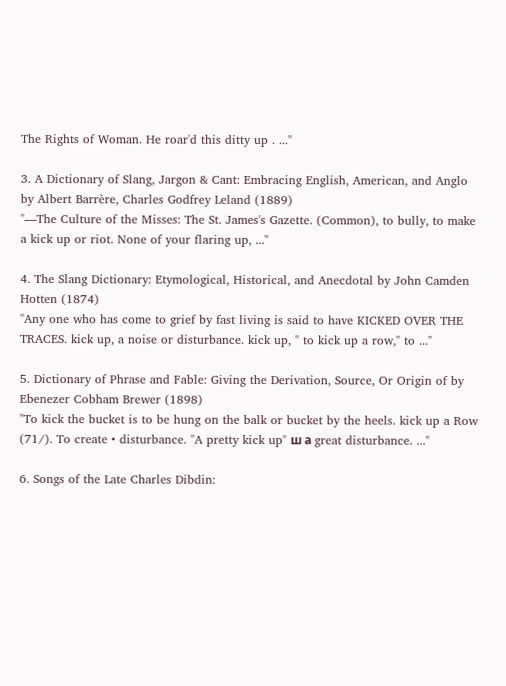The Rights of Woman. He roar'd this ditty up . ..."

3. A Dictionary of Slang, Jargon & Cant: Embracing English, American, and Anglo by Albert Barrère, Charles Godfrey Leland (1889)
"—The Culture of the Misses: The St. James's Gazette. (Common), to bully, to make a kick up or riot. None of your flaring up, ..."

4. The Slang Dictionary: Etymological, Historical, and Anecdotal by John Camden Hotten (1874)
"Any one who has come to grief by fast living is said to have KICKED OVER THE TRACES. kick up, a noise or disturbance. kick up, " to kick up a row," to ..."

5. Dictionary of Phrase and Fable: Giving the Derivation, Source, Or Origin of by Ebenezer Cobham Brewer (1898)
"To kick the bucket is to be hung on the balk or bucket by the heels. kick up a Row (71/). To create • disturbance. "A pretty kick up" ш а great disturbance. ..."

6. Songs of the Late Charles Dibdin: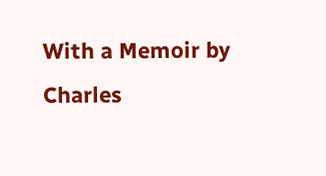With a Memoir by Charles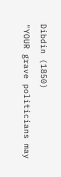Dibdin (1850)
"YOUR grave politicians may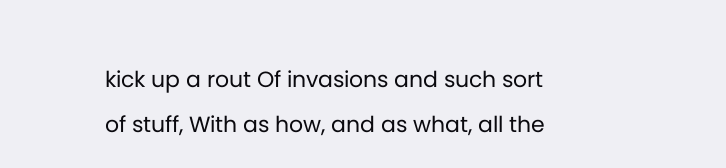kick up a rout Of invasions and such sort of stuff, With as how, and as what, all the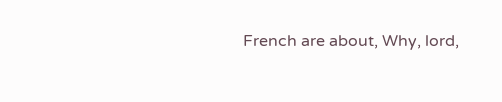French are about, Why, lord,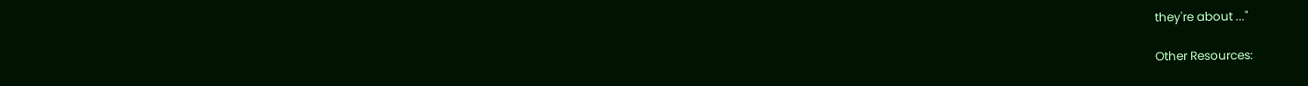they're about ..."

Other Resources: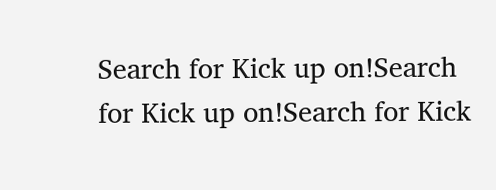Search for Kick up on!Search for Kick up on!Search for Kick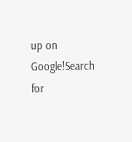up on Google!Search for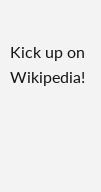Kick up on Wikipedia!